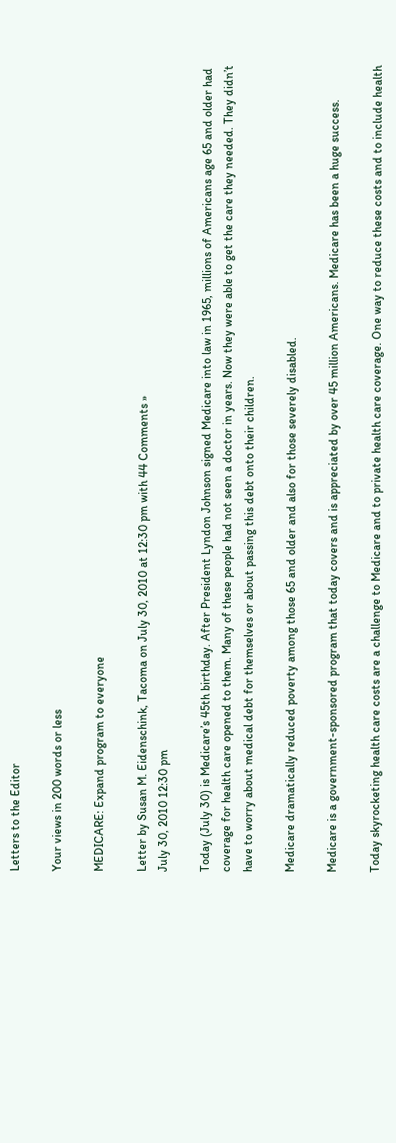Letters to the Editor

Your views in 200 words or less

MEDICARE: Expand program to everyone

Letter by Susan M. Eidenschink, Tacoma on July 30, 2010 at 12:30 pm with 44 Comments »
July 30, 2010 12:30 pm

Today (July 30) is Medicare’s 45th birthday. After President Lyndon Johnson signed Medicare into law in 1965, millions of Americans age 65 and older had coverage for health care opened to them. Many of these people had not seen a doctor in years. Now they were able to get the care they needed. They didn’t have to worry about medical debt for themselves or about passing this debt onto their children.

Medicare dramatically reduced poverty among those 65 and older and also for those severely disabled.

Medicare is a government-sponsored program that today covers and is appreciated by over 45 million Americans. Medicare has been a huge success.

Today skyrocketing health care costs are a challenge to Medicare and to private health care coverage. One way to reduce these costs and to include health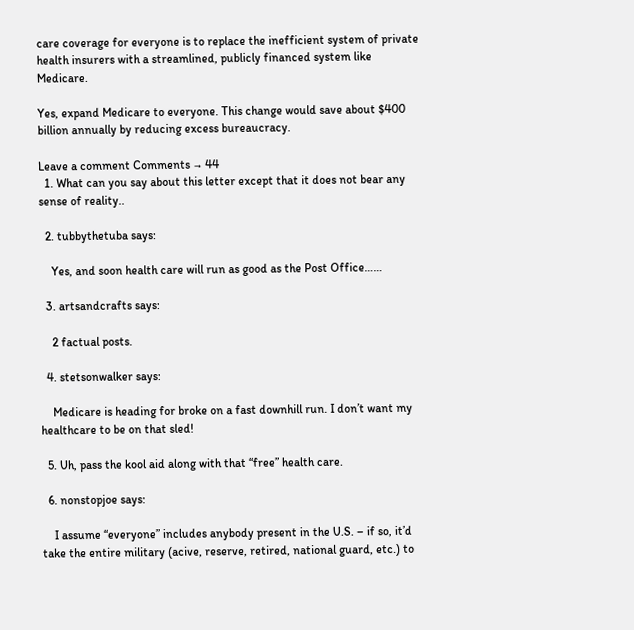care coverage for everyone is to replace the inefficient system of private health insurers with a streamlined, publicly financed system like Medicare.

Yes, expand Medicare to everyone. This change would save about $400 billion annually by reducing excess bureaucracy.

Leave a comment Comments → 44
  1. What can you say about this letter except that it does not bear any sense of reality..

  2. tubbythetuba says:

    Yes, and soon health care will run as good as the Post Office……

  3. artsandcrafts says:

    2 factual posts.

  4. stetsonwalker says:

    Medicare is heading for broke on a fast downhill run. I don’t want my healthcare to be on that sled!

  5. Uh, pass the kool aid along with that “free” health care.

  6. nonstopjoe says:

    I assume “everyone” includes anybody present in the U.S. – if so, it’d take the entire military (acive, reserve, retired, national guard, etc.) to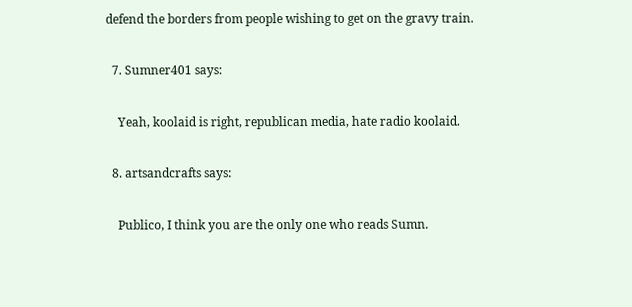defend the borders from people wishing to get on the gravy train.

  7. Sumner401 says:

    Yeah, koolaid is right, republican media, hate radio koolaid.

  8. artsandcrafts says:

    Publico, I think you are the only one who reads Sumn.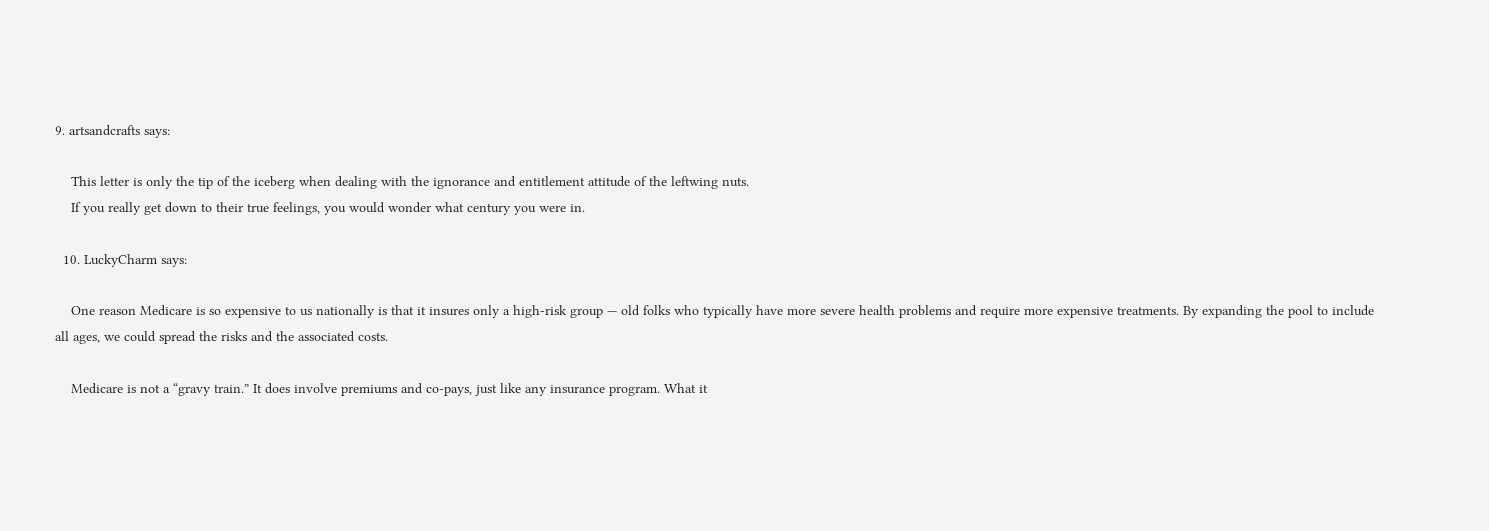9. artsandcrafts says:

    This letter is only the tip of the iceberg when dealing with the ignorance and entitlement attitude of the leftwing nuts.
    If you really get down to their true feelings, you would wonder what century you were in.

  10. LuckyCharm says:

    One reason Medicare is so expensive to us nationally is that it insures only a high-risk group — old folks who typically have more severe health problems and require more expensive treatments. By expanding the pool to include all ages, we could spread the risks and the associated costs.

    Medicare is not a “gravy train.” It does involve premiums and co-pays, just like any insurance program. What it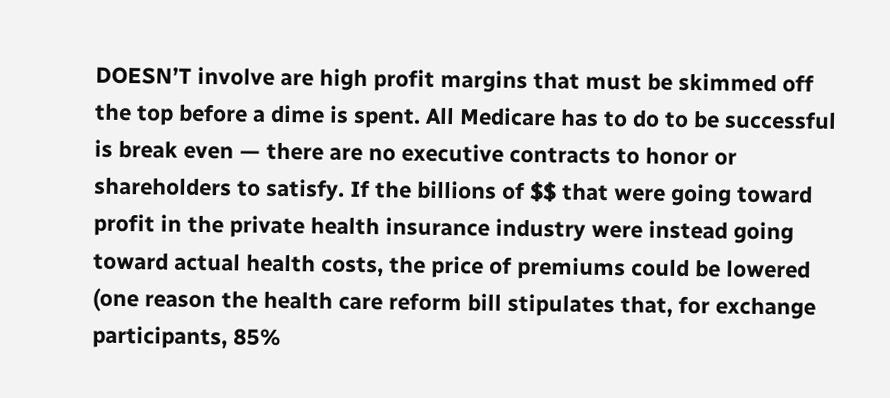DOESN’T involve are high profit margins that must be skimmed off the top before a dime is spent. All Medicare has to do to be successful is break even — there are no executive contracts to honor or shareholders to satisfy. If the billions of $$ that were going toward profit in the private health insurance industry were instead going toward actual health costs, the price of premiums could be lowered (one reason the health care reform bill stipulates that, for exchange participants, 85%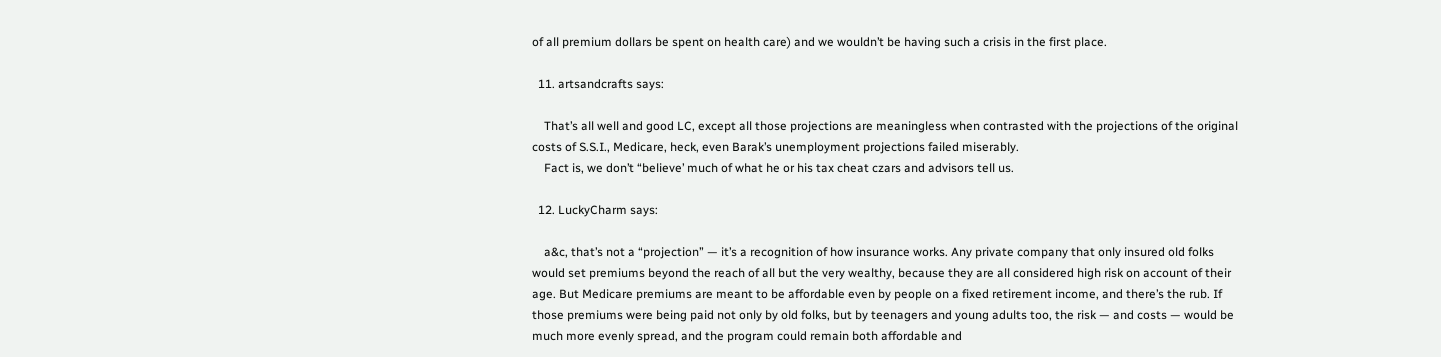of all premium dollars be spent on health care) and we wouldn’t be having such a crisis in the first place.

  11. artsandcrafts says:

    That’s all well and good LC, except all those projections are meaningless when contrasted with the projections of the original costs of S.S.I., Medicare, heck, even Barak’s unemployment projections failed miserably.
    Fact is, we don’t “believe’ much of what he or his tax cheat czars and advisors tell us.

  12. LuckyCharm says:

    a&c, that’s not a “projection” — it’s a recognition of how insurance works. Any private company that only insured old folks would set premiums beyond the reach of all but the very wealthy, because they are all considered high risk on account of their age. But Medicare premiums are meant to be affordable even by people on a fixed retirement income, and there’s the rub. If those premiums were being paid not only by old folks, but by teenagers and young adults too, the risk — and costs — would be much more evenly spread, and the program could remain both affordable and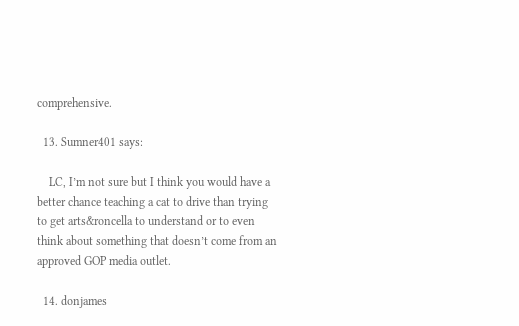comprehensive.

  13. Sumner401 says:

    LC, I’m not sure but I think you would have a better chance teaching a cat to drive than trying to get arts&roncella to understand or to even think about something that doesn’t come from an approved GOP media outlet.

  14. donjames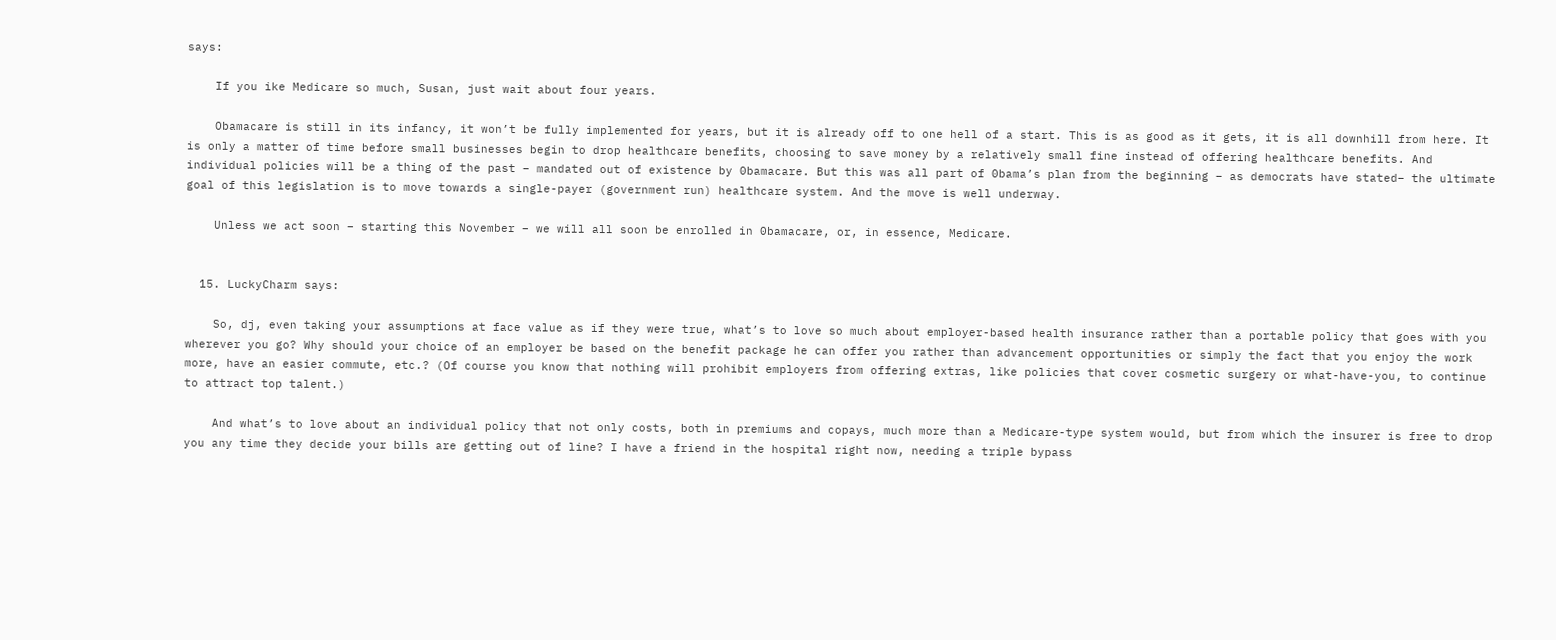says:

    If you ike Medicare so much, Susan, just wait about four years.

    Obamacare is still in its infancy, it won’t be fully implemented for years, but it is already off to one hell of a start. This is as good as it gets, it is all downhill from here. It is only a matter of time before small businesses begin to drop healthcare benefits, choosing to save money by a relatively small fine instead of offering healthcare benefits. And individual policies will be a thing of the past – mandated out of existence by 0bamacare. But this was all part of 0bama’s plan from the beginning – as democrats have stated– the ultimate goal of this legislation is to move towards a single-payer (government run) healthcare system. And the move is well underway.

    Unless we act soon – starting this November – we will all soon be enrolled in 0bamacare, or, in essence, Medicare.


  15. LuckyCharm says:

    So, dj, even taking your assumptions at face value as if they were true, what’s to love so much about employer-based health insurance rather than a portable policy that goes with you wherever you go? Why should your choice of an employer be based on the benefit package he can offer you rather than advancement opportunities or simply the fact that you enjoy the work more, have an easier commute, etc.? (Of course you know that nothing will prohibit employers from offering extras, like policies that cover cosmetic surgery or what-have-you, to continue to attract top talent.)

    And what’s to love about an individual policy that not only costs, both in premiums and copays, much more than a Medicare-type system would, but from which the insurer is free to drop you any time they decide your bills are getting out of line? I have a friend in the hospital right now, needing a triple bypass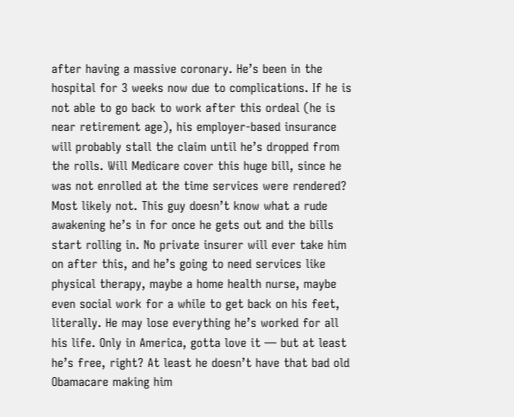after having a massive coronary. He’s been in the hospital for 3 weeks now due to complications. If he is not able to go back to work after this ordeal (he is near retirement age), his employer-based insurance will probably stall the claim until he’s dropped from the rolls. Will Medicare cover this huge bill, since he was not enrolled at the time services were rendered? Most likely not. This guy doesn’t know what a rude awakening he’s in for once he gets out and the bills start rolling in. No private insurer will ever take him on after this, and he’s going to need services like physical therapy, maybe a home health nurse, maybe even social work for a while to get back on his feet, literally. He may lose everything he’s worked for all his life. Only in America, gotta love it — but at least he’s free, right? At least he doesn’t have that bad old Obamacare making him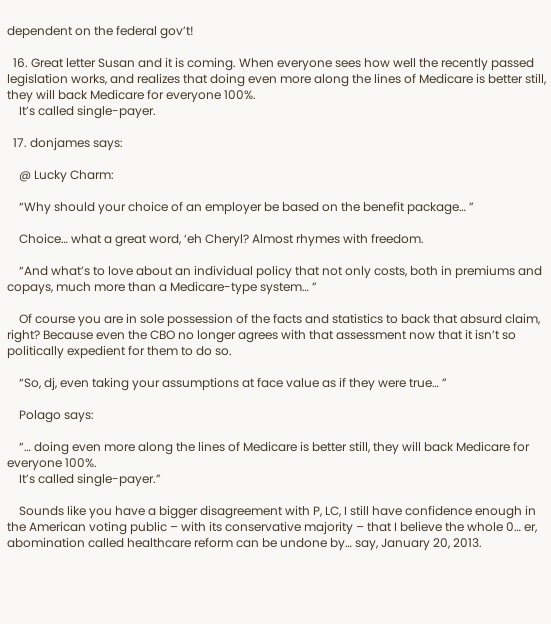dependent on the federal gov’t!

  16. Great letter Susan and it is coming. When everyone sees how well the recently passed legislation works, and realizes that doing even more along the lines of Medicare is better still, they will back Medicare for everyone 100%.
    It’s called single-payer.

  17. donjames says:

    @ Lucky Charm:

    “Why should your choice of an employer be based on the benefit package… ”

    Choice… what a great word, ‘eh Cheryl? Almost rhymes with freedom.

    “And what’s to love about an individual policy that not only costs, both in premiums and copays, much more than a Medicare-type system… ”

    Of course you are in sole possession of the facts and statistics to back that absurd claim, right? Because even the CBO no longer agrees with that assessment now that it isn’t so politically expedient for them to do so.

    “So, dj, even taking your assumptions at face value as if they were true… ”

    Polago says:

    “… doing even more along the lines of Medicare is better still, they will back Medicare for everyone 100%.
    It’s called single-payer.”

    Sounds like you have a bigger disagreement with P, LC, I still have confidence enough in the American voting public – with its conservative majority – that I believe the whole 0… er, abomination called healthcare reform can be undone by… say, January 20, 2013.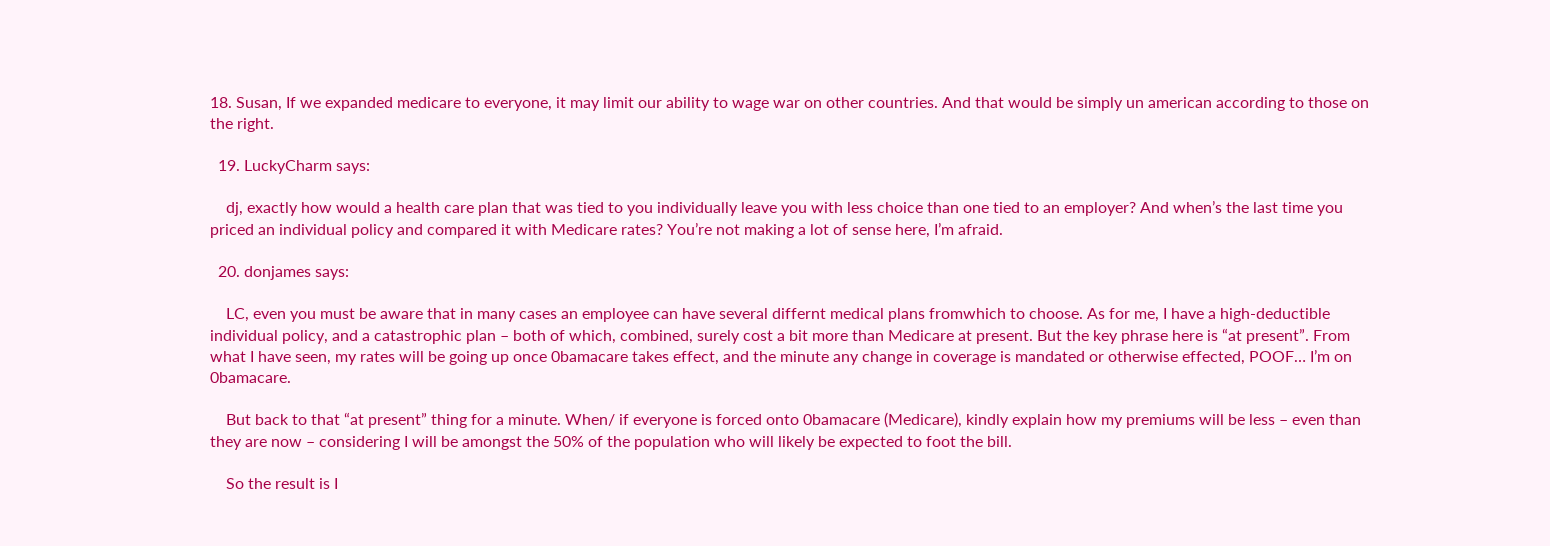18. Susan, If we expanded medicare to everyone, it may limit our ability to wage war on other countries. And that would be simply un american according to those on the right.

  19. LuckyCharm says:

    dj, exactly how would a health care plan that was tied to you individually leave you with less choice than one tied to an employer? And when’s the last time you priced an individual policy and compared it with Medicare rates? You’re not making a lot of sense here, I’m afraid.

  20. donjames says:

    LC, even you must be aware that in many cases an employee can have several differnt medical plans fromwhich to choose. As for me, I have a high-deductible individual policy, and a catastrophic plan – both of which, combined, surely cost a bit more than Medicare at present. But the key phrase here is “at present”. From what I have seen, my rates will be going up once 0bamacare takes effect, and the minute any change in coverage is mandated or otherwise effected, POOF… I’m on 0bamacare.

    But back to that “at present” thing for a minute. When/ if everyone is forced onto 0bamacare (Medicare), kindly explain how my premiums will be less – even than they are now – considering I will be amongst the 50% of the population who will likely be expected to foot the bill.

    So the result is I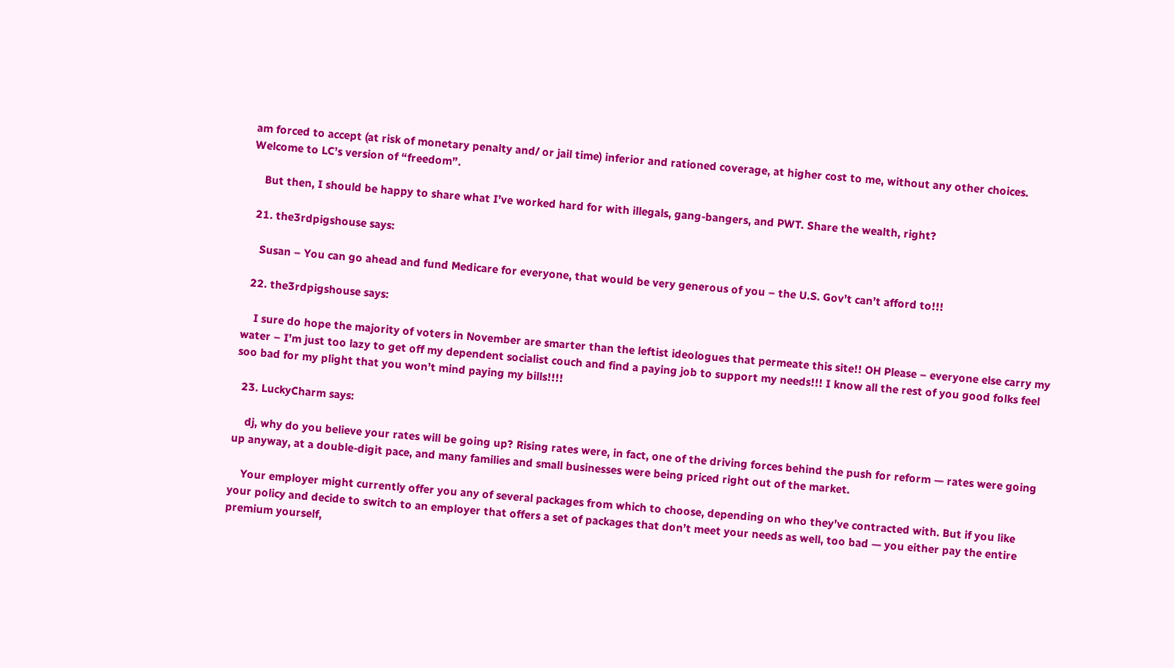am forced to accept (at risk of monetary penalty and/ or jail time) inferior and rationed coverage, at higher cost to me, without any other choices. Welcome to LC’s version of “freedom”.

    But then, I should be happy to share what I’ve worked hard for with illegals, gang-bangers, and PWT. Share the wealth, right?

  21. the3rdpigshouse says:

    Susan – You can go ahead and fund Medicare for everyone, that would be very generous of you – the U.S. Gov’t can’t afford to!!!

  22. the3rdpigshouse says:

    I sure do hope the majority of voters in November are smarter than the leftist ideologues that permeate this site!! OH Please – everyone else carry my water – I’m just too lazy to get off my dependent socialist couch and find a paying job to support my needs!!! I know all the rest of you good folks feel soo bad for my plight that you won’t mind paying my bills!!!!

  23. LuckyCharm says:

    dj, why do you believe your rates will be going up? Rising rates were, in fact, one of the driving forces behind the push for reform — rates were going up anyway, at a double-digit pace, and many families and small businesses were being priced right out of the market.

    Your employer might currently offer you any of several packages from which to choose, depending on who they’ve contracted with. But if you like your policy and decide to switch to an employer that offers a set of packages that don’t meet your needs as well, too bad — you either pay the entire premium yourself,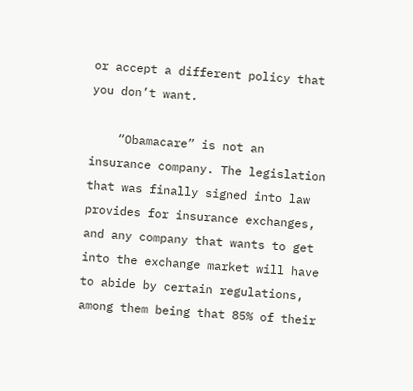or accept a different policy that you don’t want.

    “Obamacare” is not an insurance company. The legislation that was finally signed into law provides for insurance exchanges, and any company that wants to get into the exchange market will have to abide by certain regulations, among them being that 85% of their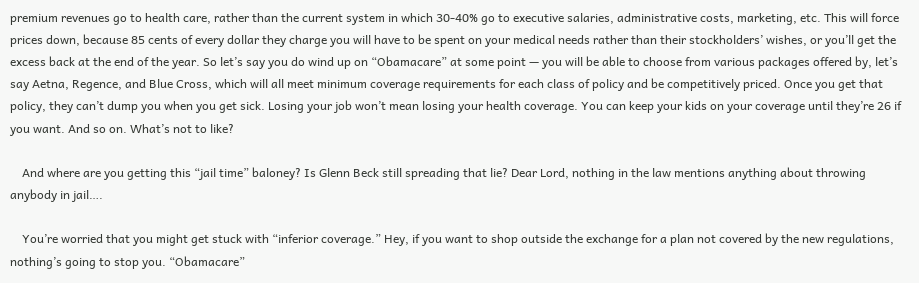premium revenues go to health care, rather than the current system in which 30-40% go to executive salaries, administrative costs, marketing, etc. This will force prices down, because 85 cents of every dollar they charge you will have to be spent on your medical needs rather than their stockholders’ wishes, or you’ll get the excess back at the end of the year. So let’s say you do wind up on “Obamacare” at some point — you will be able to choose from various packages offered by, let’s say Aetna, Regence, and Blue Cross, which will all meet minimum coverage requirements for each class of policy and be competitively priced. Once you get that policy, they can’t dump you when you get sick. Losing your job won’t mean losing your health coverage. You can keep your kids on your coverage until they’re 26 if you want. And so on. What’s not to like?

    And where are you getting this “jail time” baloney? Is Glenn Beck still spreading that lie? Dear Lord, nothing in the law mentions anything about throwing anybody in jail….

    You’re worried that you might get stuck with “inferior coverage.” Hey, if you want to shop outside the exchange for a plan not covered by the new regulations, nothing’s going to stop you. “Obamacare”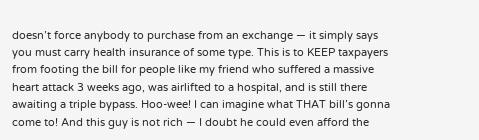doesn’t force anybody to purchase from an exchange — it simply says you must carry health insurance of some type. This is to KEEP taxpayers from footing the bill for people like my friend who suffered a massive heart attack 3 weeks ago, was airlifted to a hospital, and is still there awaiting a triple bypass. Hoo-wee! I can imagine what THAT bill’s gonna come to! And this guy is not rich — I doubt he could even afford the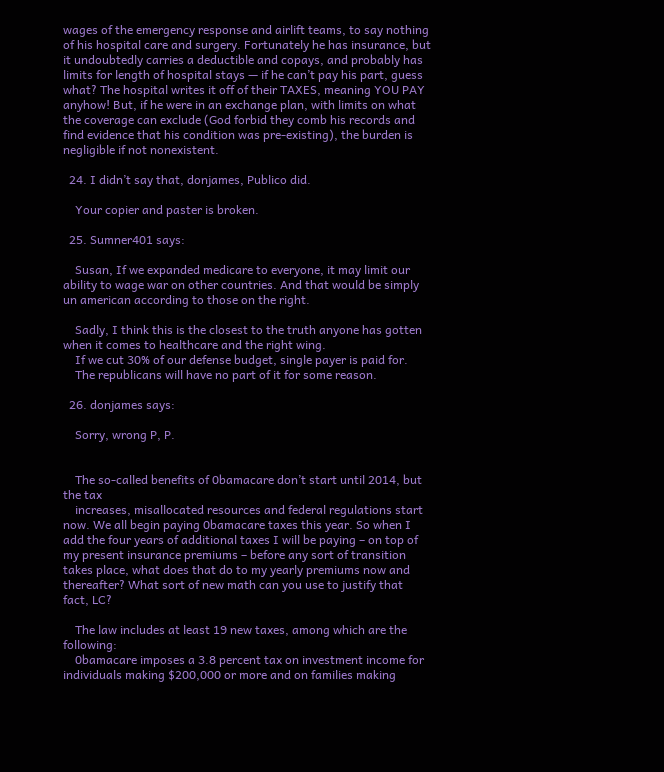wages of the emergency response and airlift teams, to say nothing of his hospital care and surgery. Fortunately he has insurance, but it undoubtedly carries a deductible and copays, and probably has limits for length of hospital stays — if he can’t pay his part, guess what? The hospital writes it off of their TAXES, meaning YOU PAY anyhow! But, if he were in an exchange plan, with limits on what the coverage can exclude (God forbid they comb his records and find evidence that his condition was pre-existing), the burden is negligible if not nonexistent.

  24. I didn’t say that, donjames, Publico did.

    Your copier and paster is broken.

  25. Sumner401 says:

    Susan, If we expanded medicare to everyone, it may limit our ability to wage war on other countries. And that would be simply un american according to those on the right.

    Sadly, I think this is the closest to the truth anyone has gotten when it comes to healthcare and the right wing.
    If we cut 30% of our defense budget, single payer is paid for.
    The republicans will have no part of it for some reason.

  26. donjames says:

    Sorry, wrong P, P.


    The so-called benefits of 0bamacare don’t start until 2014, but the tax
    increases, misallocated resources and federal regulations start now. We all begin paying 0bamacare taxes this year. So when I add the four years of additional taxes I will be paying – on top of my present insurance premiums – before any sort of transition takes place, what does that do to my yearly premiums now and thereafter? What sort of new math can you use to justify that fact, LC?

    The law includes at least 19 new taxes, among which are the following:
    0bamacare imposes a 3.8 percent tax on investment income for individuals making $200,000 or more and on families making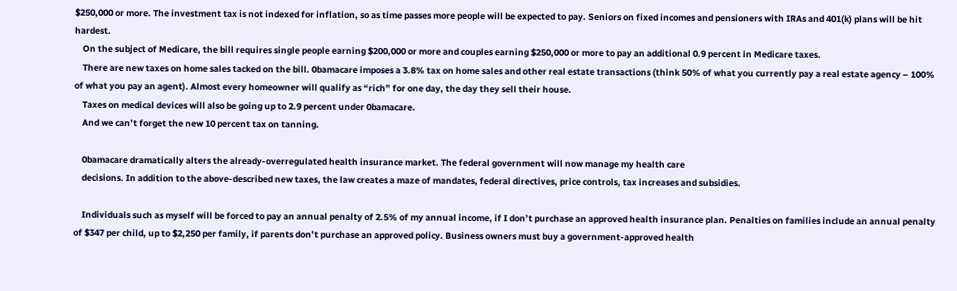$250,000 or more. The investment tax is not indexed for inflation, so as time passes more people will be expected to pay. Seniors on fixed incomes and pensioners with IRAs and 401(k) plans will be hit hardest.
    On the subject of Medicare, the bill requires single people earning $200,000 or more and couples earning $250,000 or more to pay an additional 0.9 percent in Medicare taxes.
    There are new taxes on home sales tacked on the bill. 0bamacare imposes a 3.8% tax on home sales and other real estate transactions (think 50% of what you currently pay a real estate agency – 100% of what you pay an agent). Almost every homeowner will qualify as “rich” for one day, the day they sell their house.
    Taxes on medical devices will also be going up to 2.9 percent under 0bamacare.
    And we can’t forget the new 10 percent tax on tanning.

    0bamacare dramatically alters the already-overregulated health insurance market. The federal government will now manage my health care
    decisions. In addition to the above-described new taxes, the law creates a maze of mandates, federal directives, price controls, tax increases and subsidies.

    Individuals such as myself will be forced to pay an annual penalty of 2.5% of my annual income, if I don’t purchase an approved health insurance plan. Penalties on families include an annual penalty of $347 per child, up to $2,250 per family, if parents don’t purchase an approved policy. Business owners must buy a government-approved health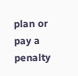plan or pay a penalty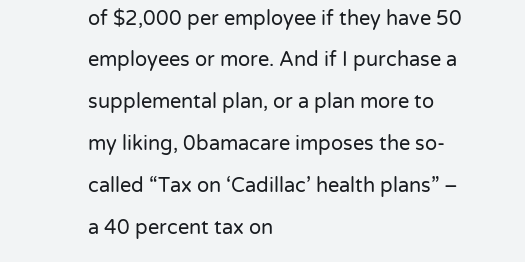of $2,000 per employee if they have 50 employees or more. And if I purchase a supplemental plan, or a plan more to my liking, 0bamacare imposes the so-called “Tax on ‘Cadillac’ health plans” – a 40 percent tax on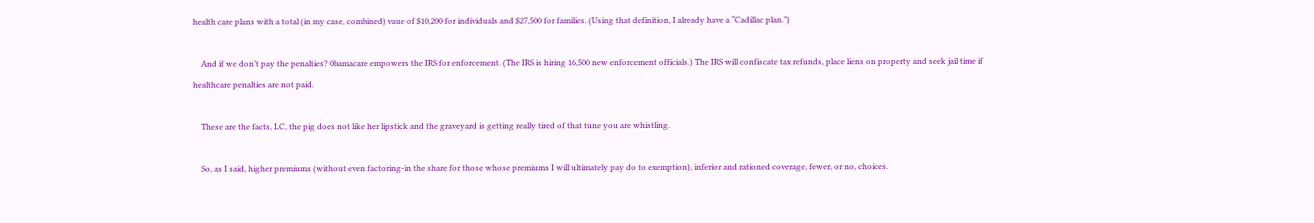health care plans with a total (in my case, combined) vaue of $10,200 for individuals and $27,500 for families. (Using that definition, I already have a “Cadillac plan.”)

    And if we don’t pay the penalties? 0bamacare empowers the IRS for enforcement. (The IRS is hiring 16,500 new enforcement officials.) The IRS will confiscate tax refunds, place liens on property and seek jail time if healthcare penalties are not paid.

    These are the facts, LC, the pig does not like her lipstick and the graveyard is getting really tired of that tune you are whistling.

    So, as I said, higher premiums (without even factoring-in the share for those whose premiums I will ultimately pay do to exemption), inferior and rationed coverage, fewer, or no, choices.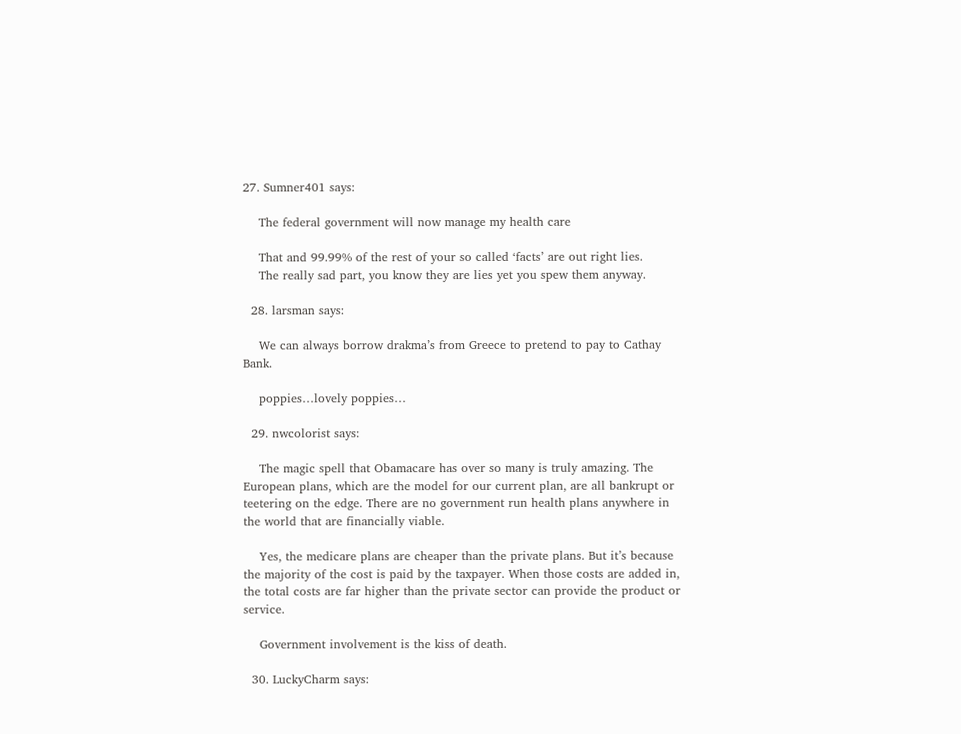27. Sumner401 says:

    The federal government will now manage my health care

    That and 99.99% of the rest of your so called ‘facts’ are out right lies.
    The really sad part, you know they are lies yet you spew them anyway.

  28. larsman says:

    We can always borrow drakma’s from Greece to pretend to pay to Cathay Bank.

    poppies…lovely poppies…

  29. nwcolorist says:

    The magic spell that Obamacare has over so many is truly amazing. The European plans, which are the model for our current plan, are all bankrupt or teetering on the edge. There are no government run health plans anywhere in the world that are financially viable.

    Yes, the medicare plans are cheaper than the private plans. But it’s because the majority of the cost is paid by the taxpayer. When those costs are added in, the total costs are far higher than the private sector can provide the product or service.

    Government involvement is the kiss of death.

  30. LuckyCharm says: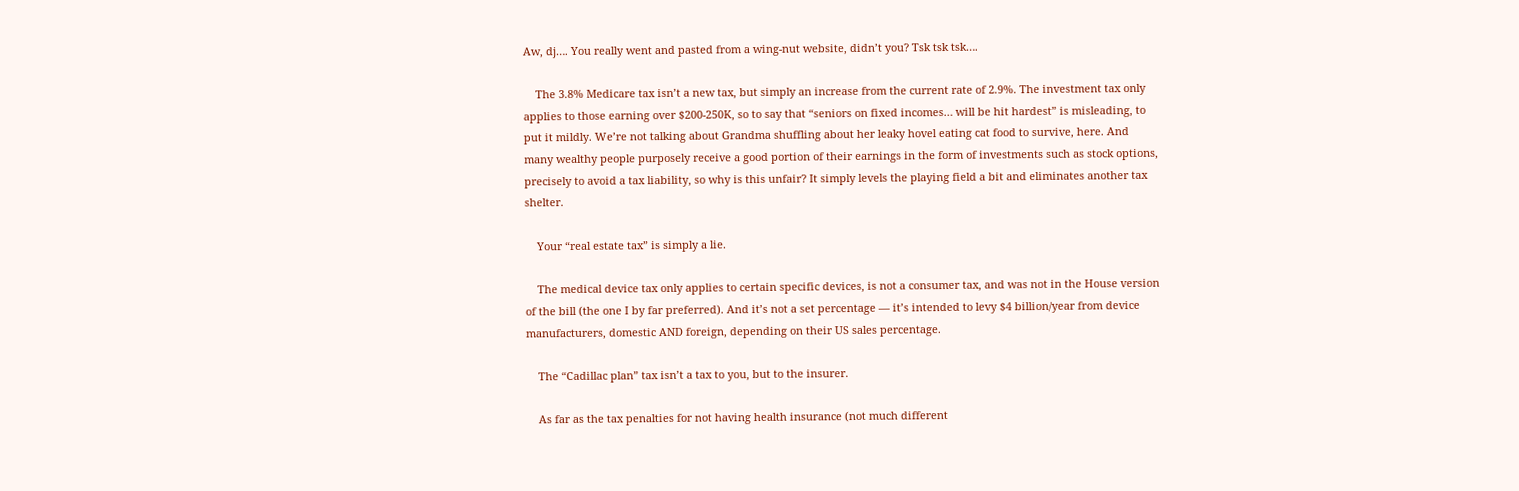Aw, dj…. You really went and pasted from a wing-nut website, didn’t you? Tsk tsk tsk….

    The 3.8% Medicare tax isn’t a new tax, but simply an increase from the current rate of 2.9%. The investment tax only applies to those earning over $200-250K, so to say that “seniors on fixed incomes… will be hit hardest” is misleading, to put it mildly. We’re not talking about Grandma shuffling about her leaky hovel eating cat food to survive, here. And many wealthy people purposely receive a good portion of their earnings in the form of investments such as stock options, precisely to avoid a tax liability, so why is this unfair? It simply levels the playing field a bit and eliminates another tax shelter.

    Your “real estate tax” is simply a lie.

    The medical device tax only applies to certain specific devices, is not a consumer tax, and was not in the House version of the bill (the one I by far preferred). And it’s not a set percentage — it’s intended to levy $4 billion/year from device manufacturers, domestic AND foreign, depending on their US sales percentage.

    The “Cadillac plan” tax isn’t a tax to you, but to the insurer.

    As far as the tax penalties for not having health insurance (not much different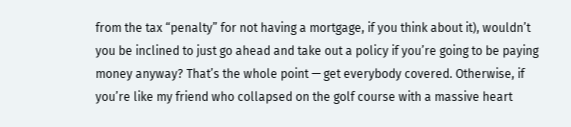from the tax “penalty” for not having a mortgage, if you think about it), wouldn’t you be inclined to just go ahead and take out a policy if you’re going to be paying money anyway? That’s the whole point — get everybody covered. Otherwise, if you’re like my friend who collapsed on the golf course with a massive heart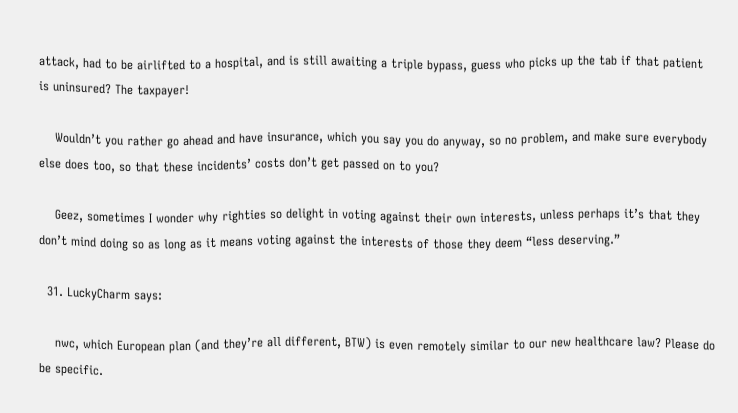attack, had to be airlifted to a hospital, and is still awaiting a triple bypass, guess who picks up the tab if that patient is uninsured? The taxpayer!

    Wouldn’t you rather go ahead and have insurance, which you say you do anyway, so no problem, and make sure everybody else does too, so that these incidents’ costs don’t get passed on to you?

    Geez, sometimes I wonder why righties so delight in voting against their own interests, unless perhaps it’s that they don’t mind doing so as long as it means voting against the interests of those they deem “less deserving.”

  31. LuckyCharm says:

    nwc, which European plan (and they’re all different, BTW) is even remotely similar to our new healthcare law? Please do be specific.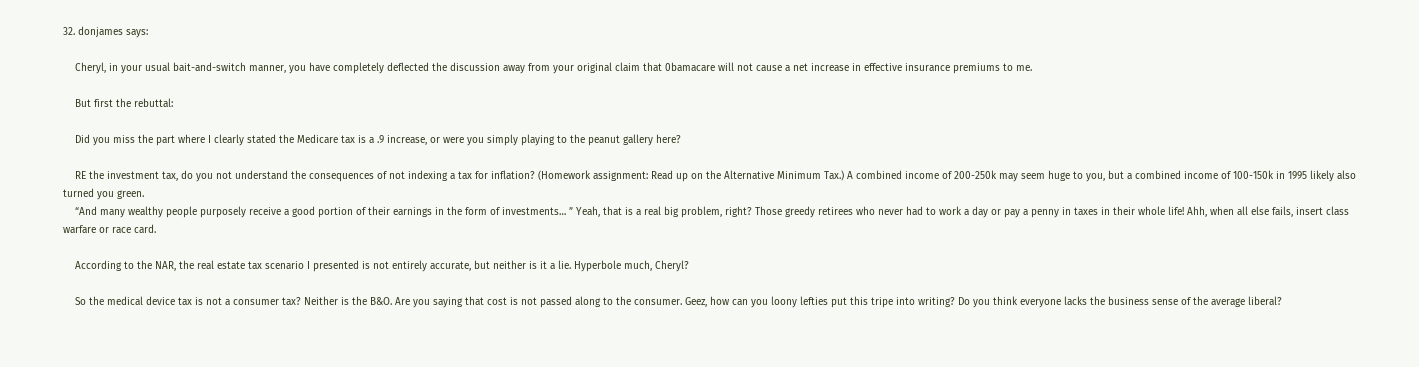32. donjames says:

    Cheryl, in your usual bait-and-switch manner, you have completely deflected the discussion away from your original claim that 0bamacare will not cause a net increase in effective insurance premiums to me.

    But first the rebuttal:

    Did you miss the part where I clearly stated the Medicare tax is a .9 increase, or were you simply playing to the peanut gallery here?

    RE the investment tax, do you not understand the consequences of not indexing a tax for inflation? (Homework assignment: Read up on the Alternative Minimum Tax.) A combined income of 200-250k may seem huge to you, but a combined income of 100-150k in 1995 likely also turned you green.
    “And many wealthy people purposely receive a good portion of their earnings in the form of investments… ” Yeah, that is a real big problem, right? Those greedy retirees who never had to work a day or pay a penny in taxes in their whole life! Ahh, when all else fails, insert class warfare or race card.

    According to the NAR, the real estate tax scenario I presented is not entirely accurate, but neither is it a lie. Hyperbole much, Cheryl?

    So the medical device tax is not a consumer tax? Neither is the B&O. Are you saying that cost is not passed along to the consumer. Geez, how can you loony lefties put this tripe into writing? Do you think everyone lacks the business sense of the average liberal?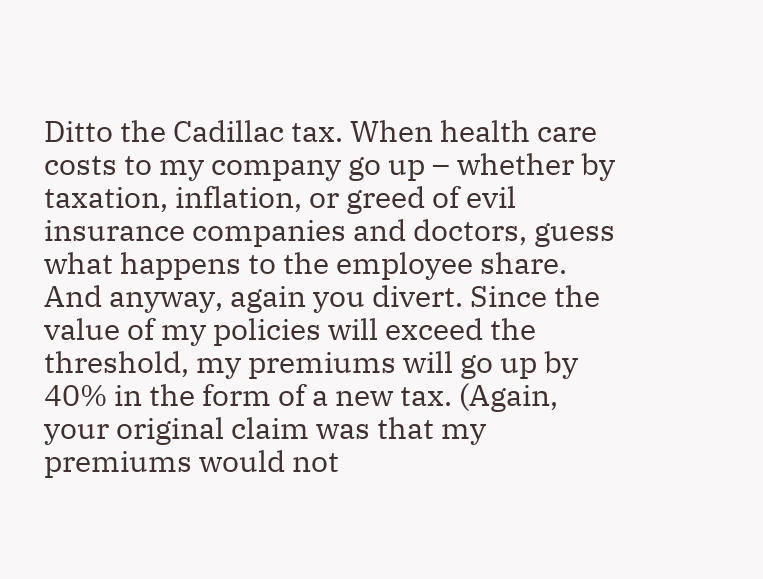Ditto the Cadillac tax. When health care costs to my company go up – whether by taxation, inflation, or greed of evil insurance companies and doctors, guess what happens to the employee share. And anyway, again you divert. Since the value of my policies will exceed the threshold, my premiums will go up by 40% in the form of a new tax. (Again, your original claim was that my premiums would not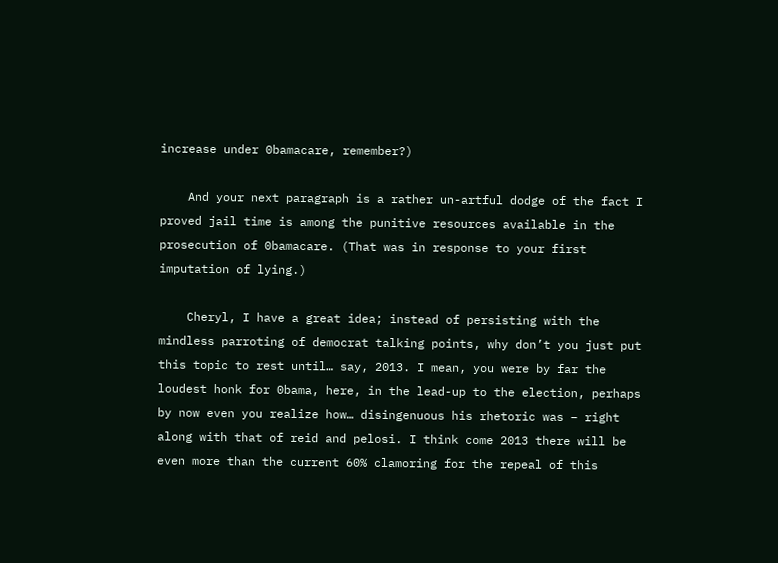increase under 0bamacare, remember?)

    And your next paragraph is a rather un-artful dodge of the fact I proved jail time is among the punitive resources available in the prosecution of 0bamacare. (That was in response to your first imputation of lying.)

    Cheryl, I have a great idea; instead of persisting with the mindless parroting of democrat talking points, why don’t you just put this topic to rest until… say, 2013. I mean, you were by far the loudest honk for 0bama, here, in the lead-up to the election, perhaps by now even you realize how… disingenuous his rhetoric was – right along with that of reid and pelosi. I think come 2013 there will be even more than the current 60% clamoring for the repeal of this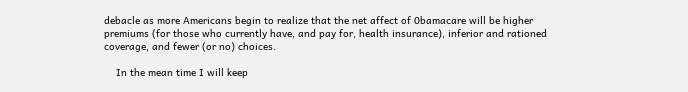debacle as more Americans begin to realize that the net affect of 0bamacare will be higher premiums (for those who currently have, and pay for, health insurance), inferior and rationed coverage, and fewer (or no) choices.

    In the mean time I will keep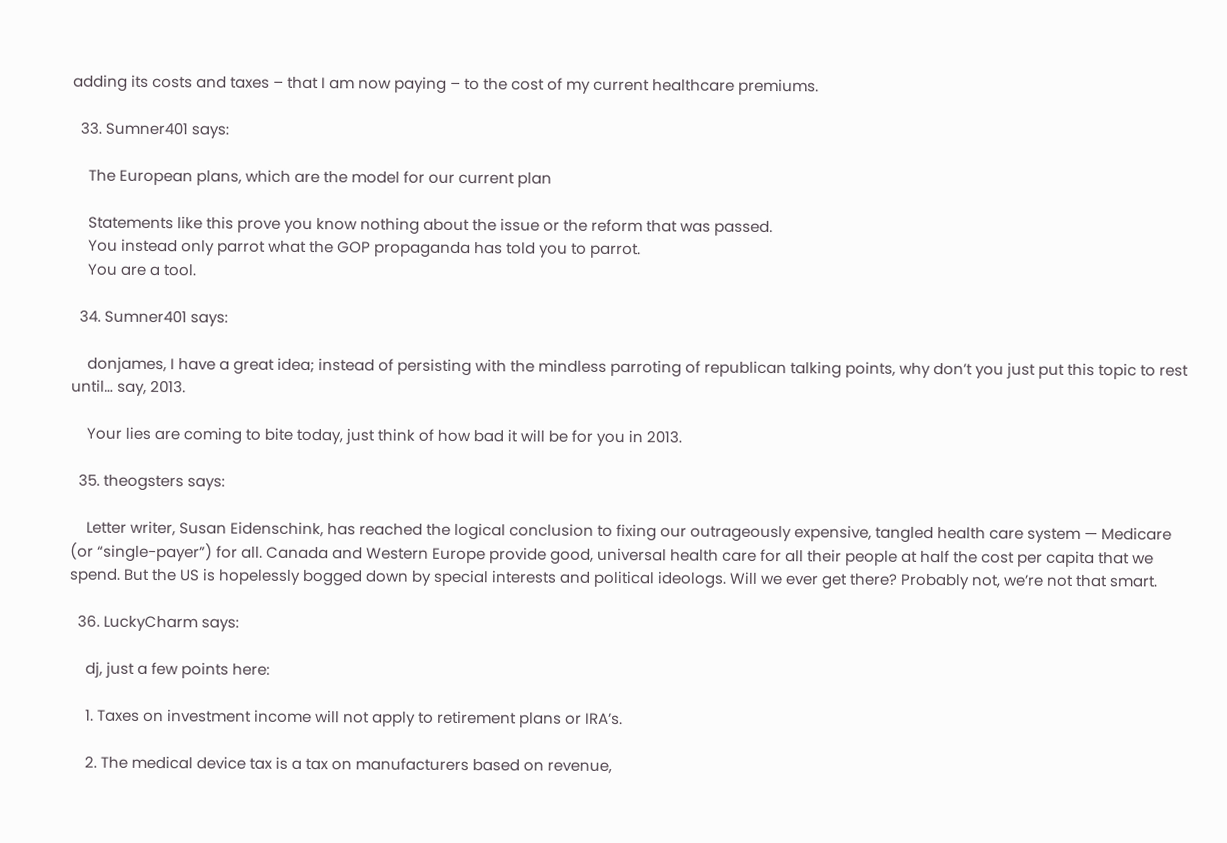adding its costs and taxes – that I am now paying – to the cost of my current healthcare premiums.

  33. Sumner401 says:

    The European plans, which are the model for our current plan

    Statements like this prove you know nothing about the issue or the reform that was passed.
    You instead only parrot what the GOP propaganda has told you to parrot.
    You are a tool.

  34. Sumner401 says:

    donjames, I have a great idea; instead of persisting with the mindless parroting of republican talking points, why don’t you just put this topic to rest until… say, 2013.

    Your lies are coming to bite today, just think of how bad it will be for you in 2013.

  35. theogsters says:

    Letter writer, Susan Eidenschink, has reached the logical conclusion to fixing our outrageously expensive, tangled health care system — Medicare (or “single-payer”) for all. Canada and Western Europe provide good, universal health care for all their people at half the cost per capita that we spend. But the US is hopelessly bogged down by special interests and political ideologs. Will we ever get there? Probably not, we’re not that smart.

  36. LuckyCharm says:

    dj, just a few points here:

    1. Taxes on investment income will not apply to retirement plans or IRA’s.

    2. The medical device tax is a tax on manufacturers based on revenue,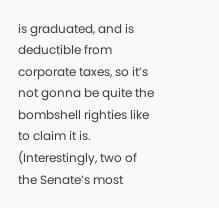is graduated, and is deductible from corporate taxes, so it’s not gonna be quite the bombshell righties like to claim it is. (Interestingly, two of the Senate’s most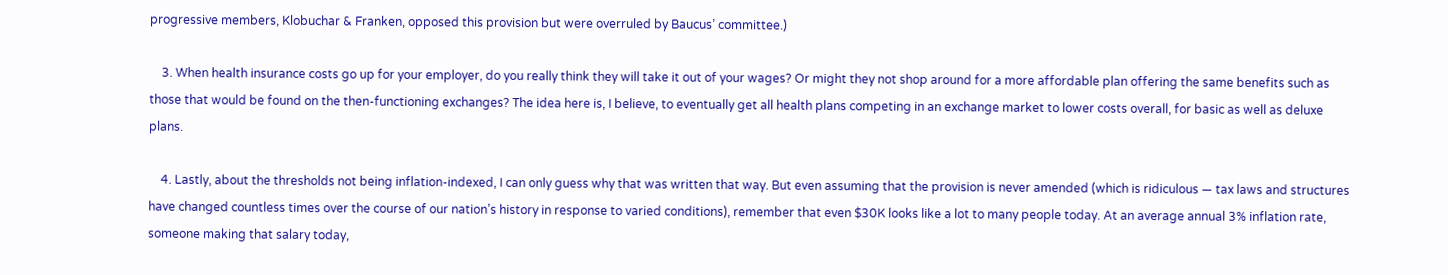progressive members, Klobuchar & Franken, opposed this provision but were overruled by Baucus’ committee.)

    3. When health insurance costs go up for your employer, do you really think they will take it out of your wages? Or might they not shop around for a more affordable plan offering the same benefits such as those that would be found on the then-functioning exchanges? The idea here is, I believe, to eventually get all health plans competing in an exchange market to lower costs overall, for basic as well as deluxe plans.

    4. Lastly, about the thresholds not being inflation-indexed, I can only guess why that was written that way. But even assuming that the provision is never amended (which is ridiculous — tax laws and structures have changed countless times over the course of our nation’s history in response to varied conditions), remember that even $30K looks like a lot to many people today. At an average annual 3% inflation rate, someone making that salary today,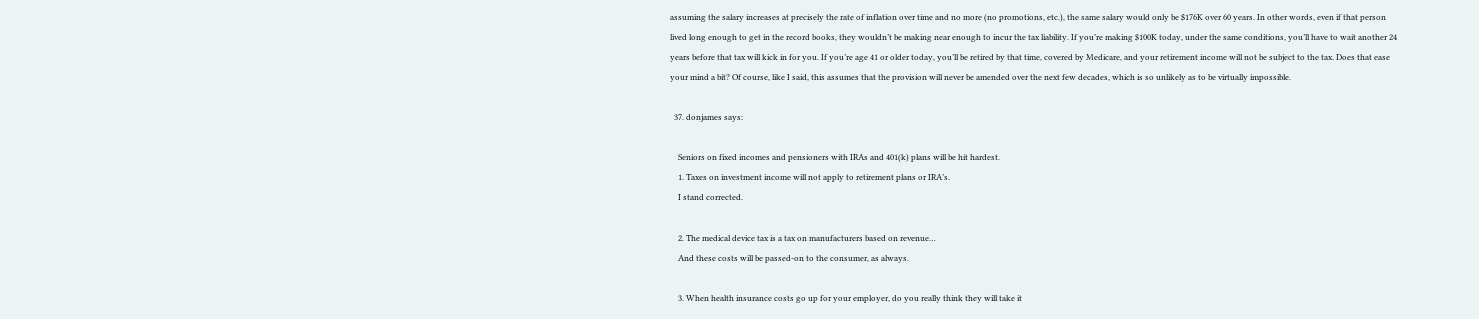assuming the salary increases at precisely the rate of inflation over time and no more (no promotions, etc.), the same salary would only be $176K over 60 years. In other words, even if that person lived long enough to get in the record books, they wouldn’t be making near enough to incur the tax liability. If you’re making $100K today, under the same conditions, you’ll have to wait another 24 years before that tax will kick in for you. If you’re age 41 or older today, you’ll be retired by that time, covered by Medicare, and your retirement income will not be subject to the tax. Does that ease your mind a bit? Of course, like I said, this assumes that the provision will never be amended over the next few decades, which is so unlikely as to be virtually impossible.

  37. donjames says:

    Seniors on fixed incomes and pensioners with IRAs and 401(k) plans will be hit hardest.
    1. Taxes on investment income will not apply to retirement plans or IRA’s.
    I stand corrected.

    2. The medical device tax is a tax on manufacturers based on revenue…
    And these costs will be passed-on to the consumer, as always.

    3. When health insurance costs go up for your employer, do you really think they will take it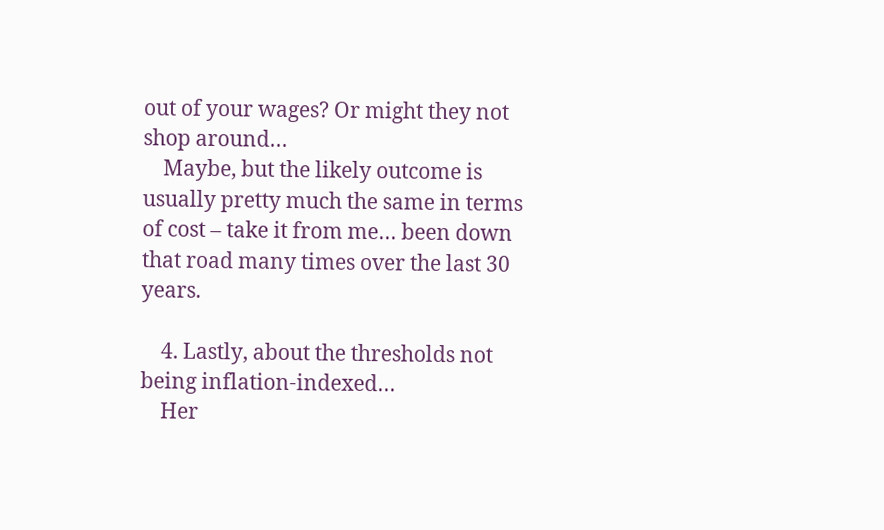out of your wages? Or might they not shop around…
    Maybe, but the likely outcome is usually pretty much the same in terms of cost – take it from me… been down that road many times over the last 30 years.

    4. Lastly, about the thresholds not being inflation-indexed…
    Her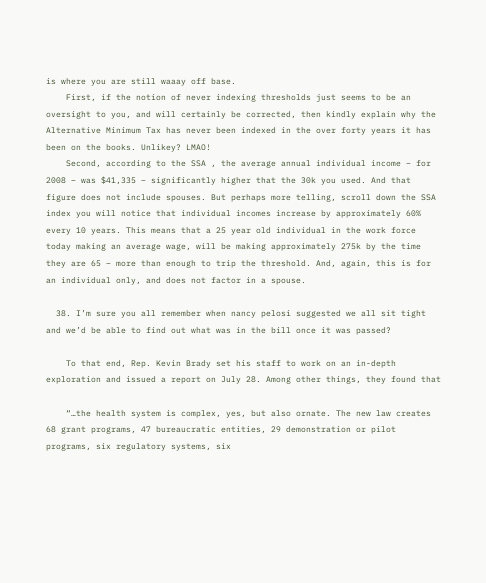is where you are still waaay off base.
    First, if the notion of never indexing thresholds just seems to be an oversight to you, and will certainly be corrected, then kindly explain why the Alternative Minimum Tax has never been indexed in the over forty years it has been on the books. Unlikey? LMAO!
    Second, according to the SSA , the average annual individual income – for 2008 – was $41,335 – significantly higher that the 30k you used. And that figure does not include spouses. But perhaps more telling, scroll down the SSA index you will notice that individual incomes increase by approximately 60% every 10 years. This means that a 25 year old individual in the work force today making an average wage, will be making approximately 275k by the time they are 65 – more than enough to trip the threshold. And, again, this is for an individual only, and does not factor in a spouse.

  38. I’m sure you all remember when nancy pelosi suggested we all sit tight and we’d be able to find out what was in the bill once it was passed?

    To that end, Rep. Kevin Brady set his staff to work on an in-depth exploration and issued a report on July 28. Among other things, they found that

    “…the health system is complex, yes, but also ornate. The new law creates 68 grant programs, 47 bureaucratic entities, 29 demonstration or pilot programs, six regulatory systems, six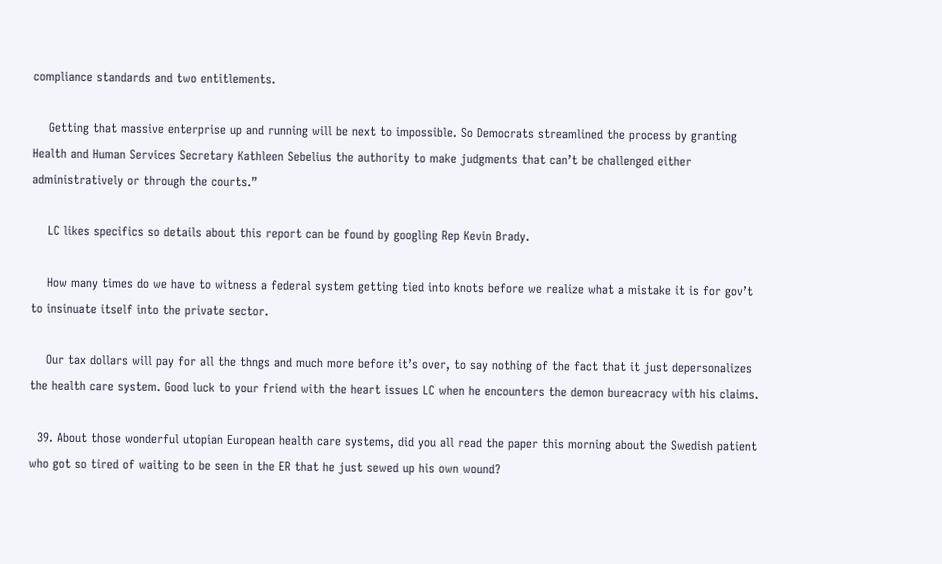compliance standards and two entitlements.

    Getting that massive enterprise up and running will be next to impossible. So Democrats streamlined the process by granting Health and Human Services Secretary Kathleen Sebelius the authority to make judgments that can’t be challenged either administratively or through the courts.”

    LC likes specifics so details about this report can be found by googling Rep Kevin Brady.

    How many times do we have to witness a federal system getting tied into knots before we realize what a mistake it is for gov’t to insinuate itself into the private sector.

    Our tax dollars will pay for all the thngs and much more before it’s over, to say nothing of the fact that it just depersonalizes the health care system. Good luck to your friend with the heart issues LC when he encounters the demon bureacracy with his claims.

  39. About those wonderful utopian European health care systems, did you all read the paper this morning about the Swedish patient who got so tired of waiting to be seen in the ER that he just sewed up his own wound?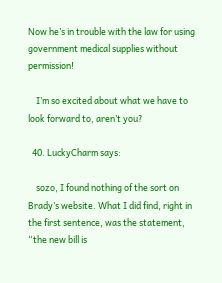Now he’s in trouble with the law for using government medical supplies without permission!

    I’m so excited about what we have to look forward to, aren’t you?

  40. LuckyCharm says:

    sozo, I found nothing of the sort on Brady’s website. What I did find, right in the first sentence, was the statement, “the new bill is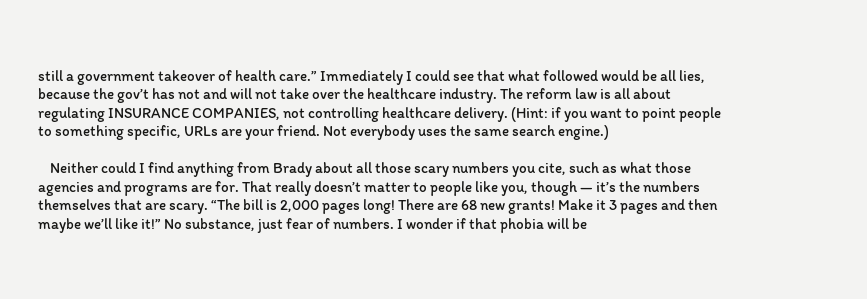still a government takeover of health care.” Immediately I could see that what followed would be all lies, because the gov’t has not and will not take over the healthcare industry. The reform law is all about regulating INSURANCE COMPANIES, not controlling healthcare delivery. (Hint: if you want to point people to something specific, URLs are your friend. Not everybody uses the same search engine.)

    Neither could I find anything from Brady about all those scary numbers you cite, such as what those agencies and programs are for. That really doesn’t matter to people like you, though — it’s the numbers themselves that are scary. “The bill is 2,000 pages long! There are 68 new grants! Make it 3 pages and then maybe we’ll like it!” No substance, just fear of numbers. I wonder if that phobia will be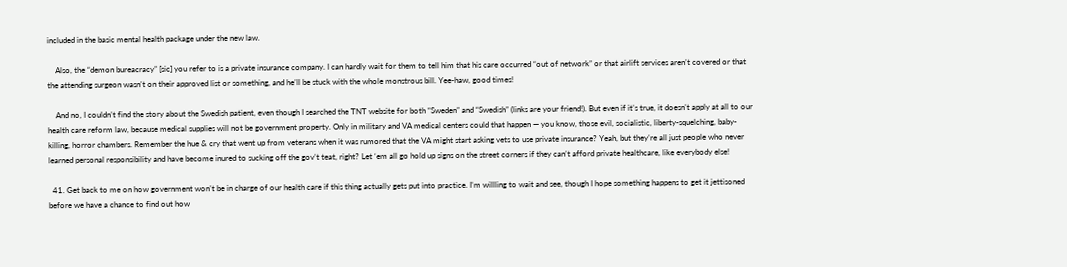included in the basic mental health package under the new law.

    Also, the “demon bureacracy” [sic] you refer to is a private insurance company. I can hardly wait for them to tell him that his care occurred “out of network” or that airlift services aren’t covered or that the attending surgeon wasn’t on their approved list or something, and he’ll be stuck with the whole monstrous bill. Yee-haw, good times!

    And no, I couldn’t find the story about the Swedish patient, even though I searched the TNT website for both “Sweden” and “Swedish” (links are your friend!). But even if it’s true, it doesn’t apply at all to our health care reform law, because medical supplies will not be government property. Only in military and VA medical centers could that happen — you know, those evil, socialistic, liberty-squelching, baby-killing, horror chambers. Remember the hue & cry that went up from veterans when it was rumored that the VA might start asking vets to use private insurance? Yeah, but they’re all just people who never learned personal responsibility and have become inured to sucking off the gov’t teat, right? Let ‘em all go hold up signs on the street corners if they can’t afford private healthcare, like everybody else!

  41. Get back to me on how government won’t be in charge of our health care if this thing actually gets put into practice. I’m willling to wait and see, though I hope something happens to get it jettisoned before we have a chance to find out how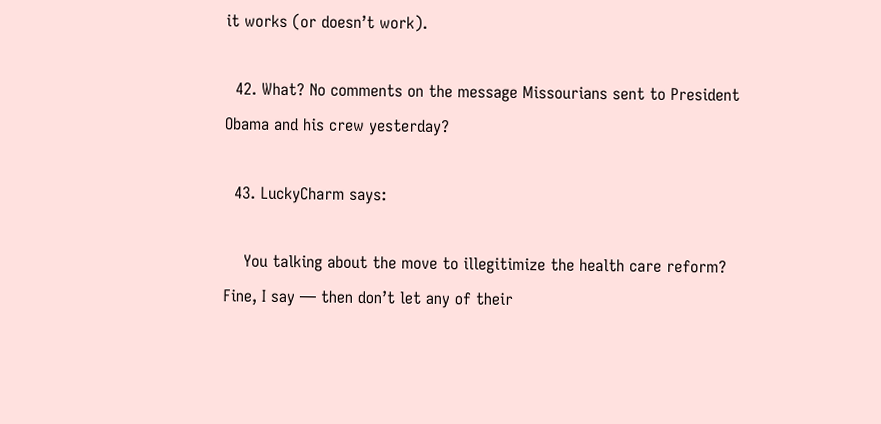it works (or doesn’t work).

  42. What? No comments on the message Missourians sent to President Obama and his crew yesterday?

  43. LuckyCharm says:

    You talking about the move to illegitimize the health care reform? Fine, I say — then don’t let any of their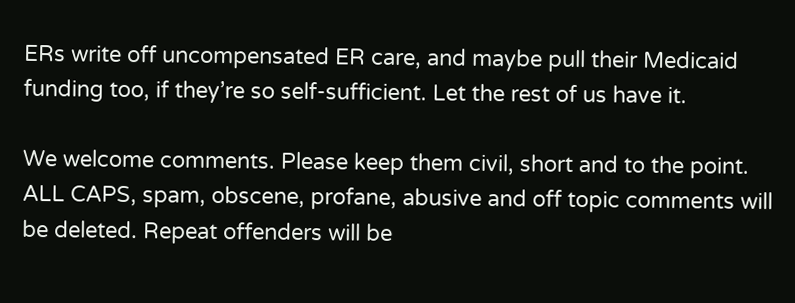ERs write off uncompensated ER care, and maybe pull their Medicaid funding too, if they’re so self-sufficient. Let the rest of us have it.

We welcome comments. Please keep them civil, short and to the point. ALL CAPS, spam, obscene, profane, abusive and off topic comments will be deleted. Repeat offenders will be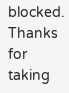blocked. Thanks for taking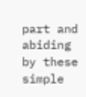part and abiding by these simple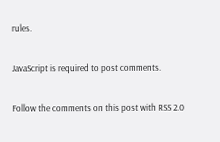rules.

JavaScript is required to post comments.

Follow the comments on this post with RSS 2.0